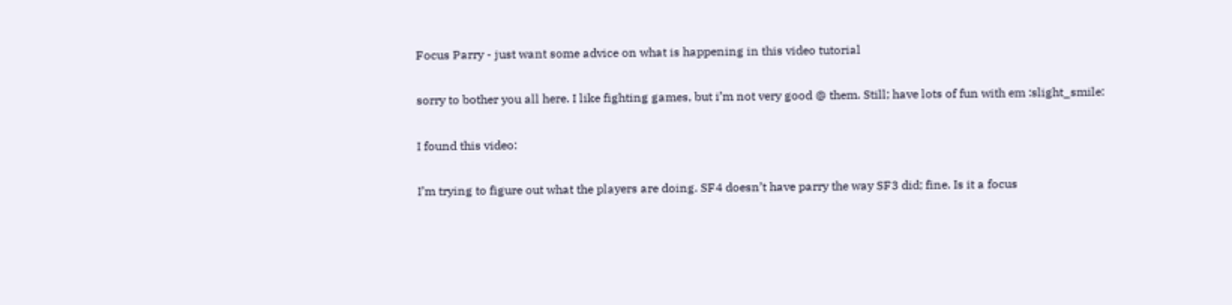Focus Parry - just want some advice on what is happening in this video tutorial

sorry to bother you all here. I like fighting games, but i’m not very good @ them. Still; have lots of fun with em :slight_smile:

I found this video:

I’m trying to figure out what the players are doing. SF4 doesn’t have parry the way SF3 did; fine. Is it a focus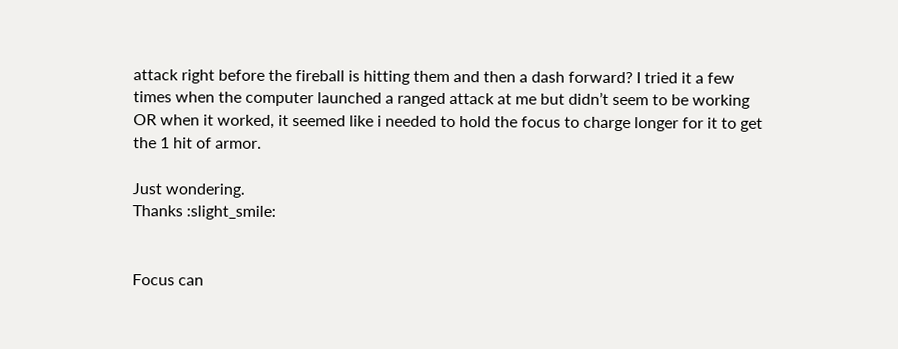attack right before the fireball is hitting them and then a dash forward? I tried it a few times when the computer launched a ranged attack at me but didn’t seem to be working OR when it worked, it seemed like i needed to hold the focus to charge longer for it to get the 1 hit of armor.

Just wondering.
Thanks :slight_smile:


Focus can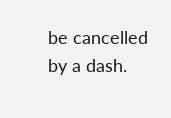be cancelled by a dash.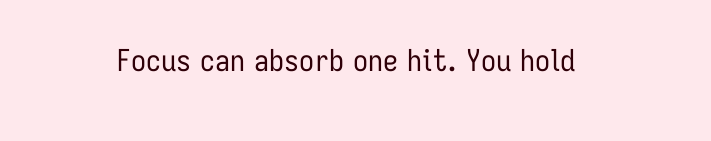Focus can absorb one hit. You hold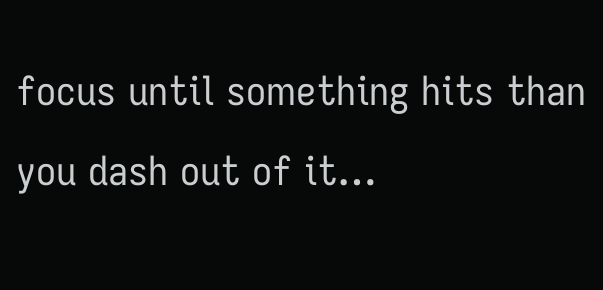focus until something hits than you dash out of it…